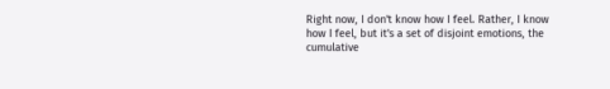Right now, I don't know how I feel. Rather, I know how I feel, but it's a set of disjoint emotions, the cumulative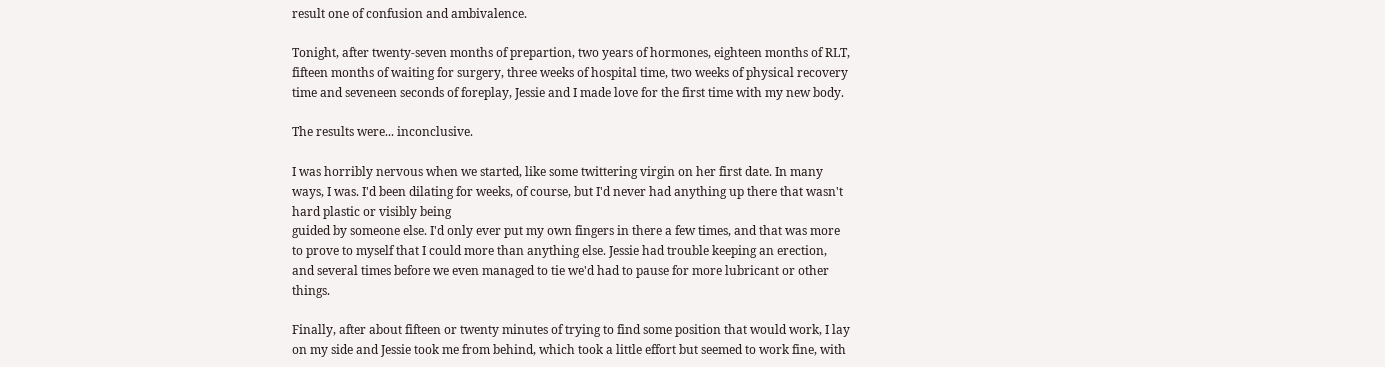result one of confusion and ambivalence.

Tonight, after twenty-seven months of prepartion, two years of hormones, eighteen months of RLT, fifteen months of waiting for surgery, three weeks of hospital time, two weeks of physical recovery time and seveneen seconds of foreplay, Jessie and I made love for the first time with my new body.

The results were... inconclusive.

I was horribly nervous when we started, like some twittering virgin on her first date. In many ways, I was. I'd been dilating for weeks, of course, but I'd never had anything up there that wasn't hard plastic or visibly being
guided by someone else. I'd only ever put my own fingers in there a few times, and that was more to prove to myself that I could more than anything else. Jessie had trouble keeping an erection, and several times before we even managed to tie we'd had to pause for more lubricant or other things.

Finally, after about fifteen or twenty minutes of trying to find some position that would work, I lay on my side and Jessie took me from behind, which took a little effort but seemed to work fine, with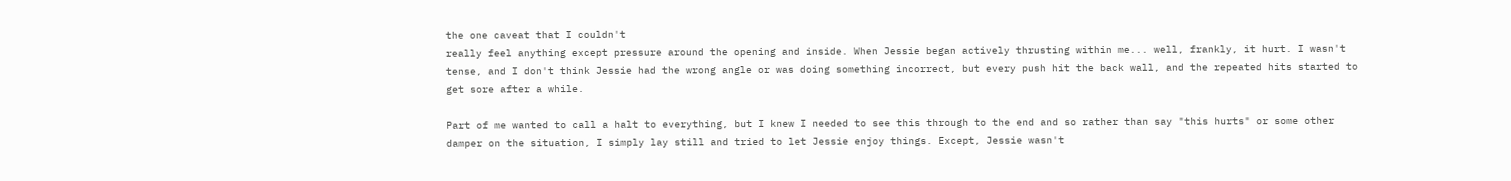the one caveat that I couldn't
really feel anything except pressure around the opening and inside. When Jessie began actively thrusting within me... well, frankly, it hurt. I wasn't tense, and I don't think Jessie had the wrong angle or was doing something incorrect, but every push hit the back wall, and the repeated hits started to get sore after a while.

Part of me wanted to call a halt to everything, but I knew I needed to see this through to the end and so rather than say "this hurts" or some other damper on the situation, I simply lay still and tried to let Jessie enjoy things. Except, Jessie wasn't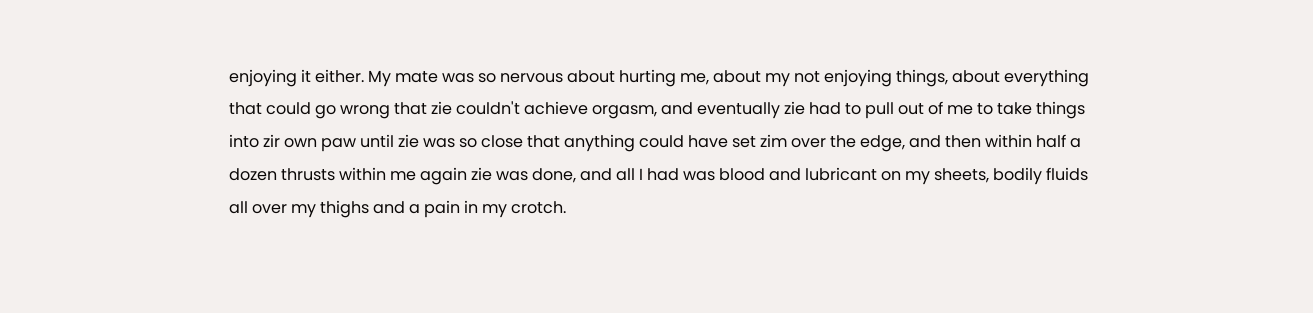enjoying it either. My mate was so nervous about hurting me, about my not enjoying things, about everything that could go wrong that zie couldn't achieve orgasm, and eventually zie had to pull out of me to take things into zir own paw until zie was so close that anything could have set zim over the edge, and then within half a dozen thrusts within me again zie was done, and all I had was blood and lubricant on my sheets, bodily fluids all over my thighs and a pain in my crotch.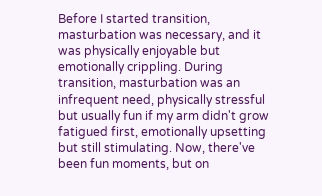Before I started transition, masturbation was necessary, and it was physically enjoyable but emotionally crippling. During transition, masturbation was an infrequent need, physically stressful but usually fun if my arm didn't grow
fatigued first, emotionally upsetting but still stimulating. Now, there've been fun moments, but on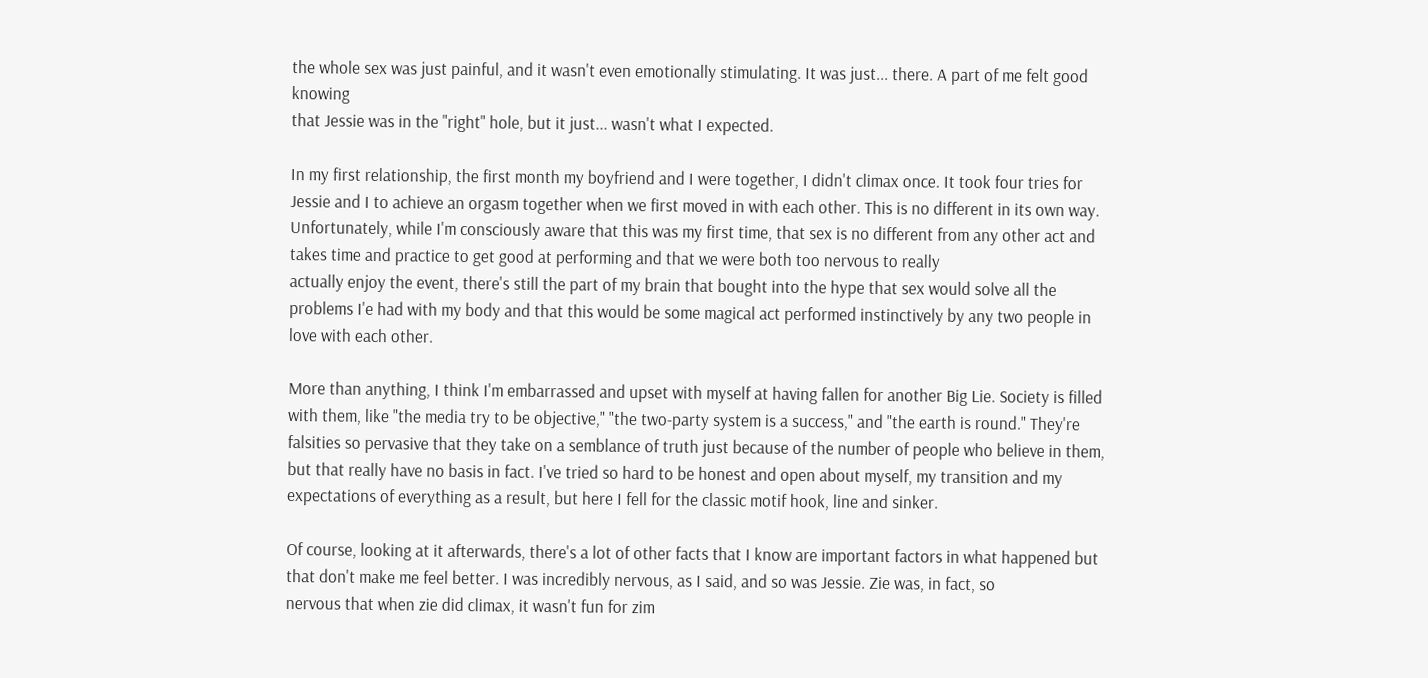the whole sex was just painful, and it wasn't even emotionally stimulating. It was just... there. A part of me felt good knowing
that Jessie was in the "right" hole, but it just... wasn't what I expected.

In my first relationship, the first month my boyfriend and I were together, I didn't climax once. It took four tries for Jessie and I to achieve an orgasm together when we first moved in with each other. This is no different in its own way. Unfortunately, while I'm consciously aware that this was my first time, that sex is no different from any other act and takes time and practice to get good at performing and that we were both too nervous to really
actually enjoy the event, there's still the part of my brain that bought into the hype that sex would solve all the problems I'e had with my body and that this would be some magical act performed instinctively by any two people in love with each other.

More than anything, I think I'm embarrassed and upset with myself at having fallen for another Big Lie. Society is filled with them, like "the media try to be objective," "the two-party system is a success," and "the earth is round." They're falsities so pervasive that they take on a semblance of truth just because of the number of people who believe in them, but that really have no basis in fact. I've tried so hard to be honest and open about myself, my transition and my expectations of everything as a result, but here I fell for the classic motif hook, line and sinker.

Of course, looking at it afterwards, there's a lot of other facts that I know are important factors in what happened but that don't make me feel better. I was incredibly nervous, as I said, and so was Jessie. Zie was, in fact, so
nervous that when zie did climax, it wasn't fun for zim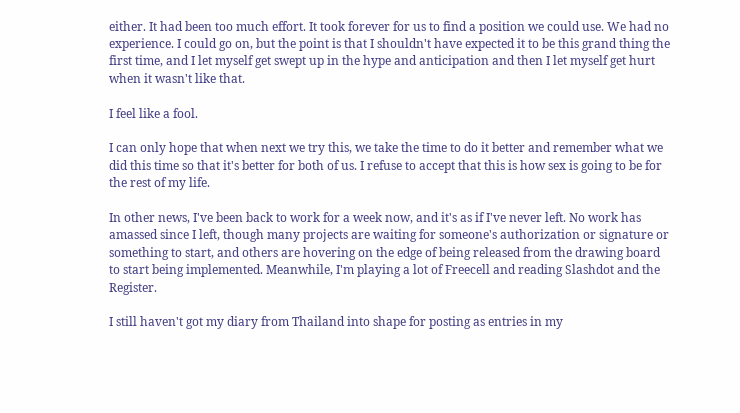either. It had been too much effort. It took forever for us to find a position we could use. We had no experience. I could go on, but the point is that I shouldn't have expected it to be this grand thing the first time, and I let myself get swept up in the hype and anticipation and then I let myself get hurt when it wasn't like that.

I feel like a fool.

I can only hope that when next we try this, we take the time to do it better and remember what we did this time so that it's better for both of us. I refuse to accept that this is how sex is going to be for the rest of my life.

In other news, I've been back to work for a week now, and it's as if I've never left. No work has amassed since I left, though many projects are waiting for someone's authorization or signature or something to start, and others are hovering on the edge of being released from the drawing board to start being implemented. Meanwhile, I'm playing a lot of Freecell and reading Slashdot and the Register.

I still haven't got my diary from Thailand into shape for posting as entries in my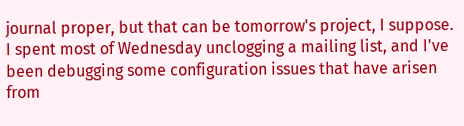journal proper, but that can be tomorrow's project, I suppose. I spent most of Wednesday unclogging a mailing list, and I've been debugging some configuration issues that have arisen from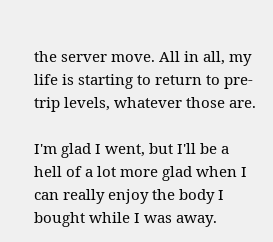the server move. All in all, my life is starting to return to pre-trip levels, whatever those are.

I'm glad I went, but I'll be a hell of a lot more glad when I can really enjoy the body I bought while I was away.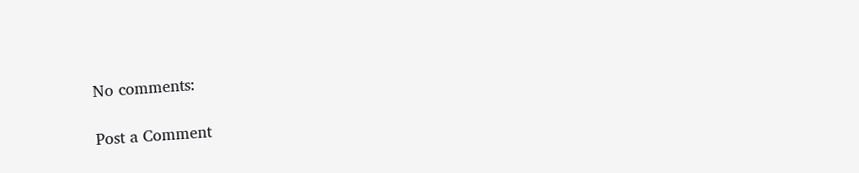No comments:

Post a Comment